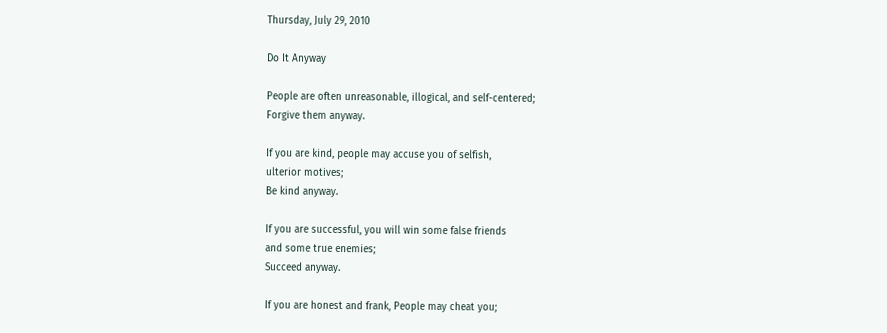Thursday, July 29, 2010

Do It Anyway

People are often unreasonable, illogical, and self-centered;
Forgive them anyway.

If you are kind, people may accuse you of selfish,
ulterior motives;
Be kind anyway.

If you are successful, you will win some false friends
and some true enemies;
Succeed anyway.

If you are honest and frank, People may cheat you;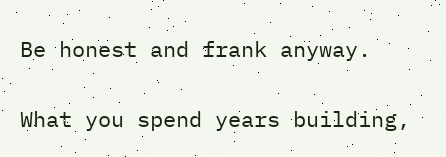Be honest and frank anyway.

What you spend years building,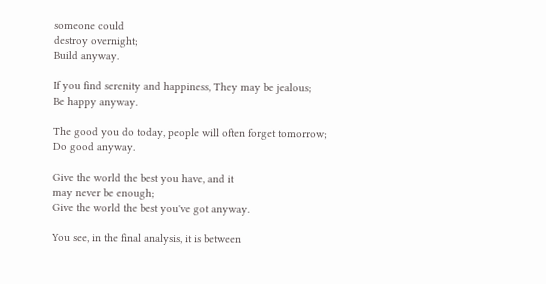someone could
destroy overnight;
Build anyway.

If you find serenity and happiness, They may be jealous;
Be happy anyway.

The good you do today, people will often forget tomorrow;
Do good anyway.

Give the world the best you have, and it
may never be enough;
Give the world the best you've got anyway.

You see, in the final analysis, it is between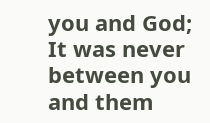you and God;
It was never between you and them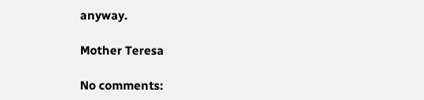anyway.

Mother Teresa

No comments: